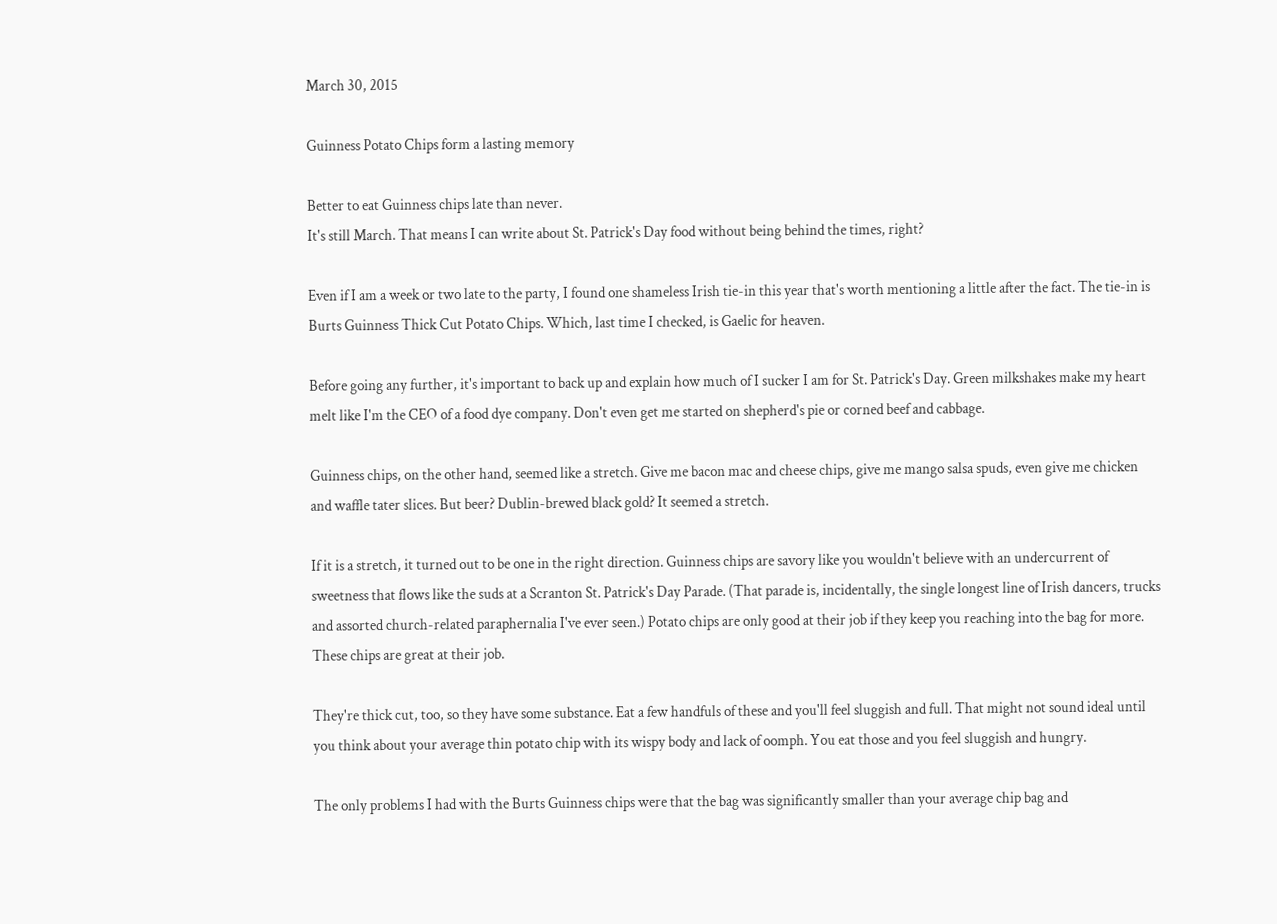March 30, 2015

Guinness Potato Chips form a lasting memory

Better to eat Guinness chips late than never.
It's still March. That means I can write about St. Patrick's Day food without being behind the times, right?

Even if I am a week or two late to the party, I found one shameless Irish tie-in this year that's worth mentioning a little after the fact. The tie-in is Burts Guinness Thick Cut Potato Chips. Which, last time I checked, is Gaelic for heaven.

Before going any further, it's important to back up and explain how much of I sucker I am for St. Patrick's Day. Green milkshakes make my heart melt like I'm the CEO of a food dye company. Don't even get me started on shepherd's pie or corned beef and cabbage.

Guinness chips, on the other hand, seemed like a stretch. Give me bacon mac and cheese chips, give me mango salsa spuds, even give me chicken and waffle tater slices. But beer? Dublin-brewed black gold? It seemed a stretch.

If it is a stretch, it turned out to be one in the right direction. Guinness chips are savory like you wouldn't believe with an undercurrent of sweetness that flows like the suds at a Scranton St. Patrick's Day Parade. (That parade is, incidentally, the single longest line of Irish dancers, trucks and assorted church-related paraphernalia I've ever seen.) Potato chips are only good at their job if they keep you reaching into the bag for more. These chips are great at their job.

They're thick cut, too, so they have some substance. Eat a few handfuls of these and you'll feel sluggish and full. That might not sound ideal until you think about your average thin potato chip with its wispy body and lack of oomph. You eat those and you feel sluggish and hungry.

The only problems I had with the Burts Guinness chips were that the bag was significantly smaller than your average chip bag and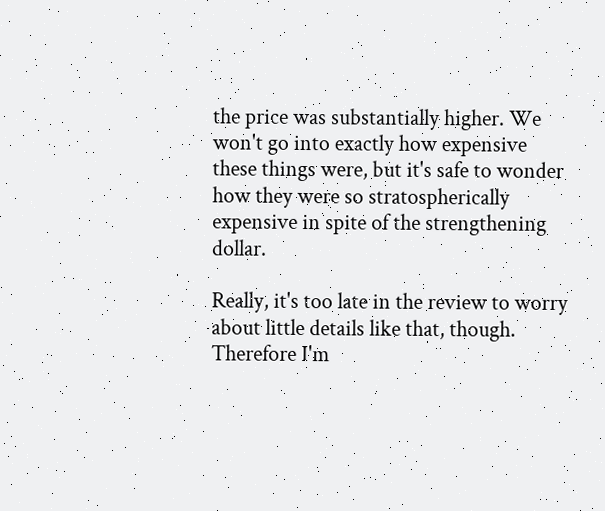the price was substantially higher. We won't go into exactly how expensive these things were, but it's safe to wonder how they were so stratospherically expensive in spite of the strengthening dollar.

Really, it's too late in the review to worry about little details like that, though. Therefore I'm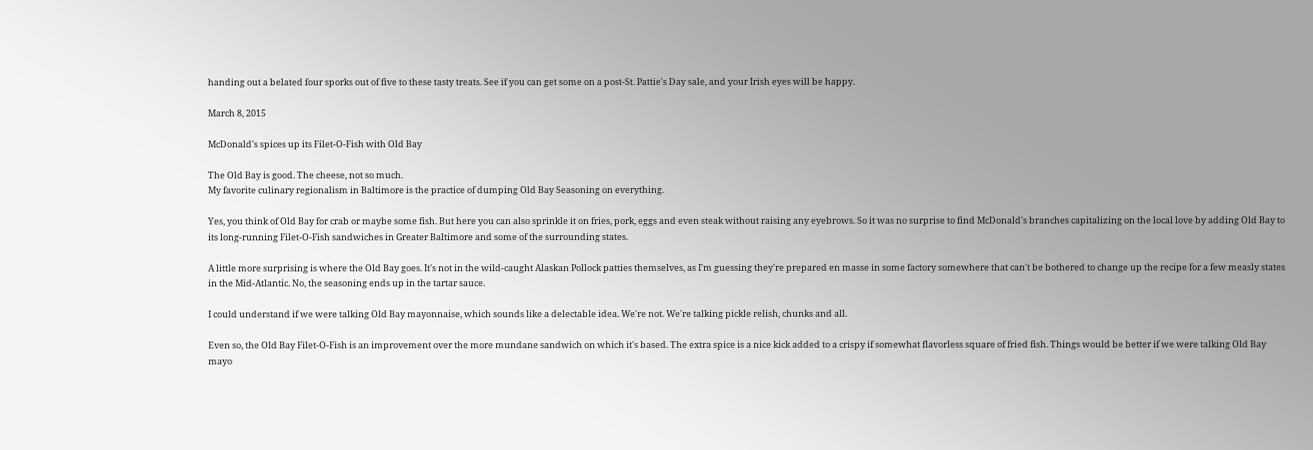handing out a belated four sporks out of five to these tasty treats. See if you can get some on a post-St. Pattie's Day sale, and your Irish eyes will be happy.

March 8, 2015

McDonald's spices up its Filet-O-Fish with Old Bay

The Old Bay is good. The cheese, not so much.
My favorite culinary regionalism in Baltimore is the practice of dumping Old Bay Seasoning on everything.

Yes, you think of Old Bay for crab or maybe some fish. But here you can also sprinkle it on fries, pork, eggs and even steak without raising any eyebrows. So it was no surprise to find McDonald's branches capitalizing on the local love by adding Old Bay to its long-running Filet-O-Fish sandwiches in Greater Baltimore and some of the surrounding states.

A little more surprising is where the Old Bay goes. It's not in the wild-caught Alaskan Pollock patties themselves, as I'm guessing they're prepared en masse in some factory somewhere that can't be bothered to change up the recipe for a few measly states in the Mid-Atlantic. No, the seasoning ends up in the tartar sauce.

I could understand if we were talking Old Bay mayonnaise, which sounds like a delectable idea. We're not. We're talking pickle relish, chunks and all.

Even so, the Old Bay Filet-O-Fish is an improvement over the more mundane sandwich on which it's based. The extra spice is a nice kick added to a crispy if somewhat flavorless square of fried fish. Things would be better if we were talking Old Bay mayo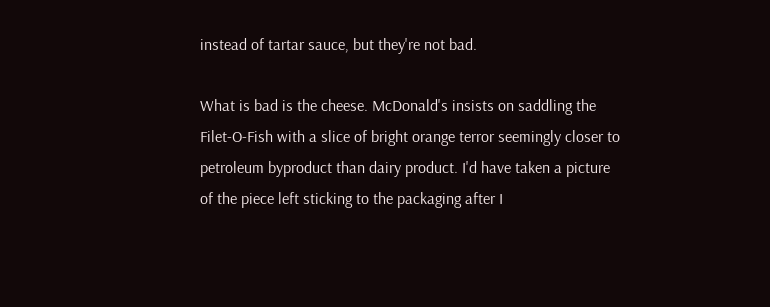instead of tartar sauce, but they're not bad.

What is bad is the cheese. McDonald's insists on saddling the Filet-O-Fish with a slice of bright orange terror seemingly closer to petroleum byproduct than dairy product. I'd have taken a picture of the piece left sticking to the packaging after I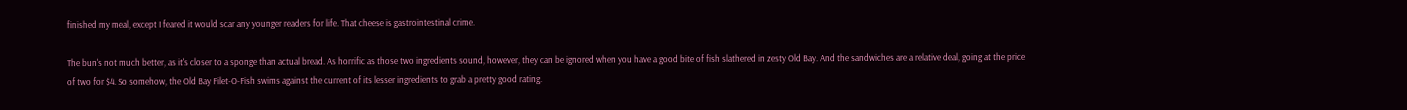finished my meal, except I feared it would scar any younger readers for life. That cheese is gastrointestinal crime.

The bun's not much better, as it's closer to a sponge than actual bread. As horrific as those two ingredients sound, however, they can be ignored when you have a good bite of fish slathered in zesty Old Bay. And the sandwiches are a relative deal, going at the price of two for $4. So somehow, the Old Bay Filet-O-Fish swims against the current of its lesser ingredients to grab a pretty good rating.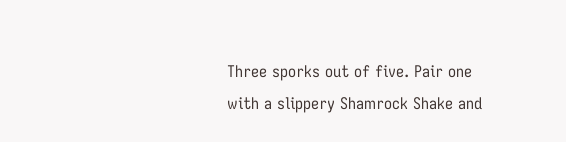Three sporks out of five. Pair one with a slippery Shamrock Shake and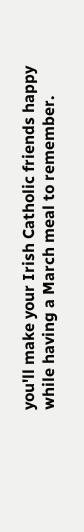you'll make your Irish Catholic friends happy while having a March meal to remember.